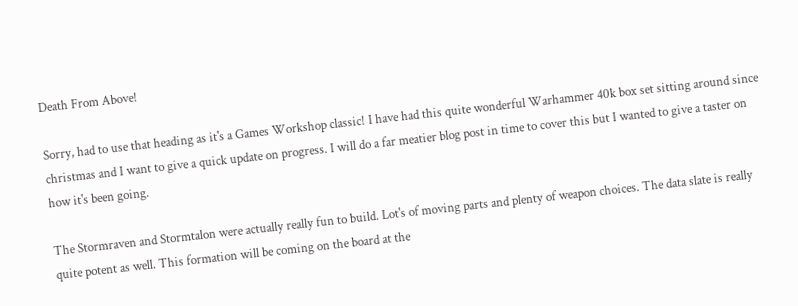Death From Above!

Sorry, had to use that heading as it's a Games Workshop classic! I have had this quite wonderful Warhammer 40k box set sitting around since christmas and I want to give a quick update on progress. I will do a far meatier blog post in time to cover this but I wanted to give a taster on how it's been going.

The Stormraven and Stormtalon were actually really fun to build. Lot's of moving parts and plenty of weapon choices. The data slate is really quite potent as well. This formation will be coming on the board at the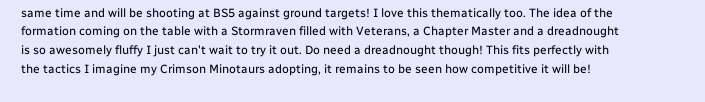same time and will be shooting at BS5 against ground targets! I love this thematically too. The idea of the formation coming on the table with a Stormraven filled with Veterans, a Chapter Master and a dreadnought is so awesomely fluffy I just can't wait to try it out. Do need a dreadnought though! This fits perfectly with the tactics I imagine my Crimson Minotaurs adopting, it remains to be seen how competitive it will be!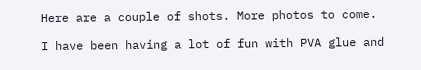Here are a couple of shots. More photos to come.

I have been having a lot of fun with PVA glue and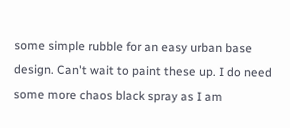some simple rubble for an easy urban base design. Can't wait to paint these up. I do need some more chaos black spray as I am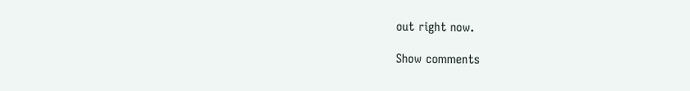out right now.

Show comments